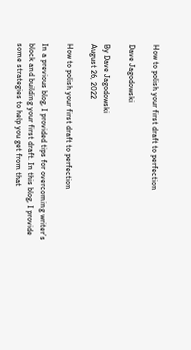How to polish your first draft to perfection

Dave Jagodowski

By Dave Jagodowski
August 26, 2022

How to polish your first draft to perfection

In a previous blog, I provided tips for overcoming writer’s block and building your first draft. In this blog, I provide some strategies to help you get from that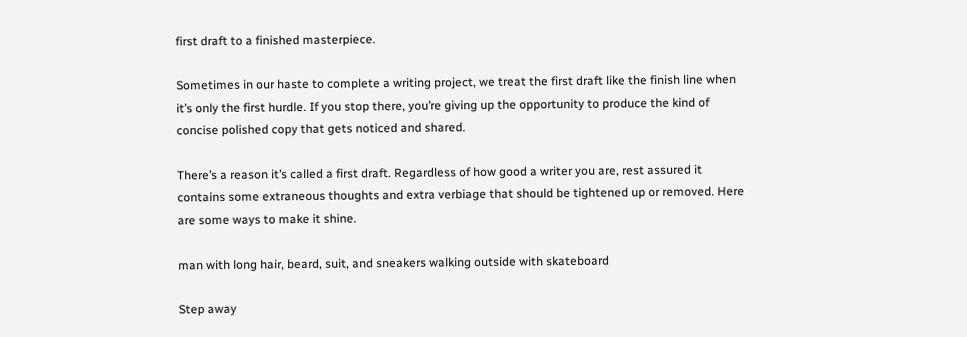first draft to a finished masterpiece.

Sometimes in our haste to complete a writing project, we treat the first draft like the finish line when it’s only the first hurdle. If you stop there, you’re giving up the opportunity to produce the kind of concise polished copy that gets noticed and shared.

There’s a reason it’s called a first draft. Regardless of how good a writer you are, rest assured it contains some extraneous thoughts and extra verbiage that should be tightened up or removed. Here are some ways to make it shine.

man with long hair, beard, suit, and sneakers walking outside with skateboard

Step away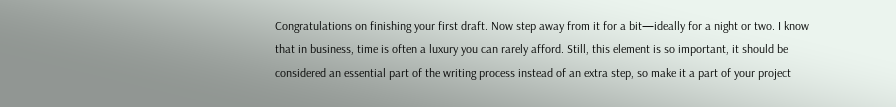Congratulations on finishing your first draft. Now step away from it for a bit—ideally for a night or two. I know that in business, time is often a luxury you can rarely afford. Still, this element is so important, it should be considered an essential part of the writing process instead of an extra step, so make it a part of your project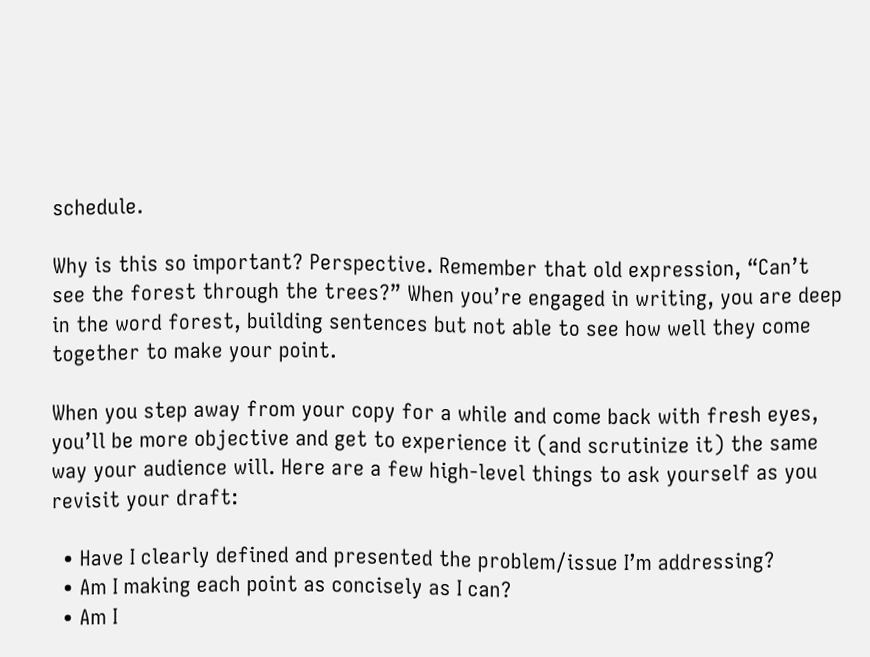schedule.

Why is this so important? Perspective. Remember that old expression, “Can’t see the forest through the trees?” When you’re engaged in writing, you are deep in the word forest, building sentences but not able to see how well they come together to make your point.

When you step away from your copy for a while and come back with fresh eyes, you’ll be more objective and get to experience it (and scrutinize it) the same way your audience will. Here are a few high-level things to ask yourself as you revisit your draft:

  • Have I clearly defined and presented the problem/issue I’m addressing?
  • Am I making each point as concisely as I can?
  • Am I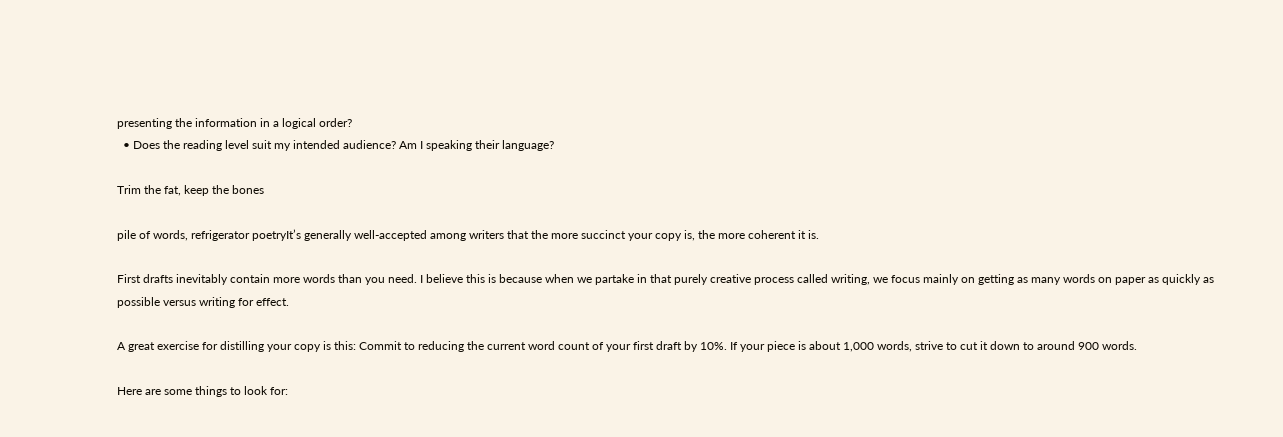presenting the information in a logical order?
  • Does the reading level suit my intended audience? Am I speaking their language?

Trim the fat, keep the bones

pile of words, refrigerator poetryIt’s generally well-accepted among writers that the more succinct your copy is, the more coherent it is.

First drafts inevitably contain more words than you need. I believe this is because when we partake in that purely creative process called writing, we focus mainly on getting as many words on paper as quickly as possible versus writing for effect.

A great exercise for distilling your copy is this: Commit to reducing the current word count of your first draft by 10%. If your piece is about 1,000 words, strive to cut it down to around 900 words.

Here are some things to look for: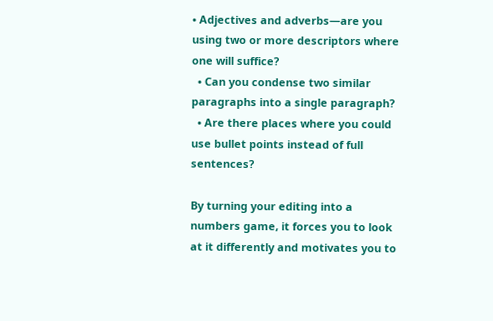• Adjectives and adverbs—are you using two or more descriptors where one will suffice?
  • Can you condense two similar paragraphs into a single paragraph?
  • Are there places where you could use bullet points instead of full sentences?

By turning your editing into a numbers game, it forces you to look at it differently and motivates you to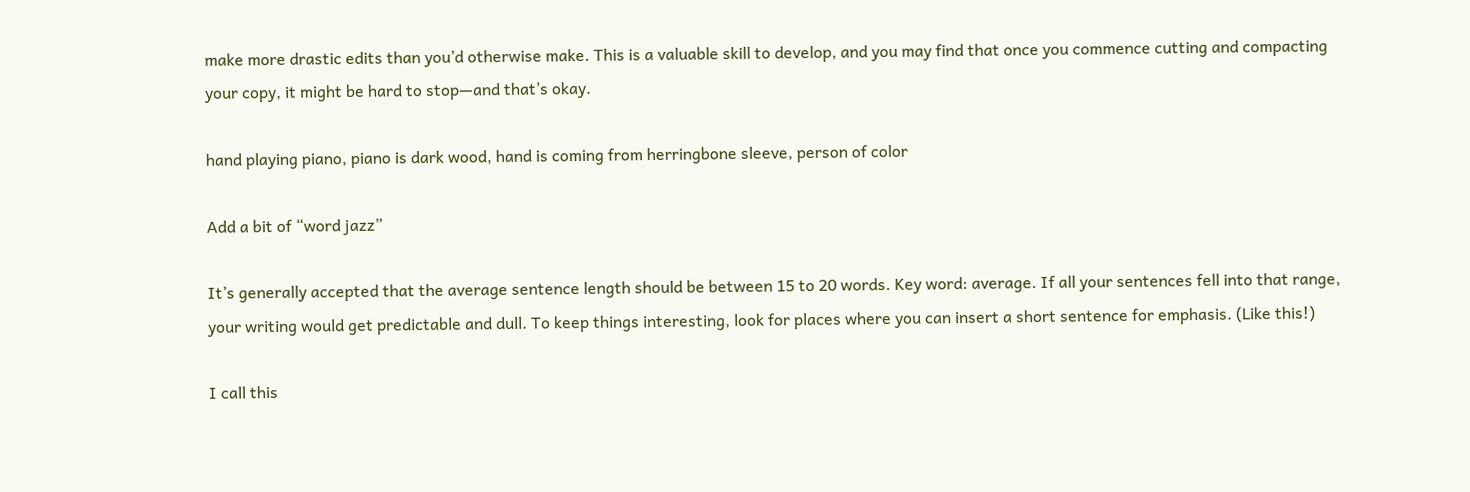make more drastic edits than you’d otherwise make. This is a valuable skill to develop, and you may find that once you commence cutting and compacting your copy, it might be hard to stop—and that’s okay.

hand playing piano, piano is dark wood, hand is coming from herringbone sleeve, person of color

Add a bit of “word jazz”

It’s generally accepted that the average sentence length should be between 15 to 20 words. Key word: average. If all your sentences fell into that range, your writing would get predictable and dull. To keep things interesting, look for places where you can insert a short sentence for emphasis. (Like this!)

I call this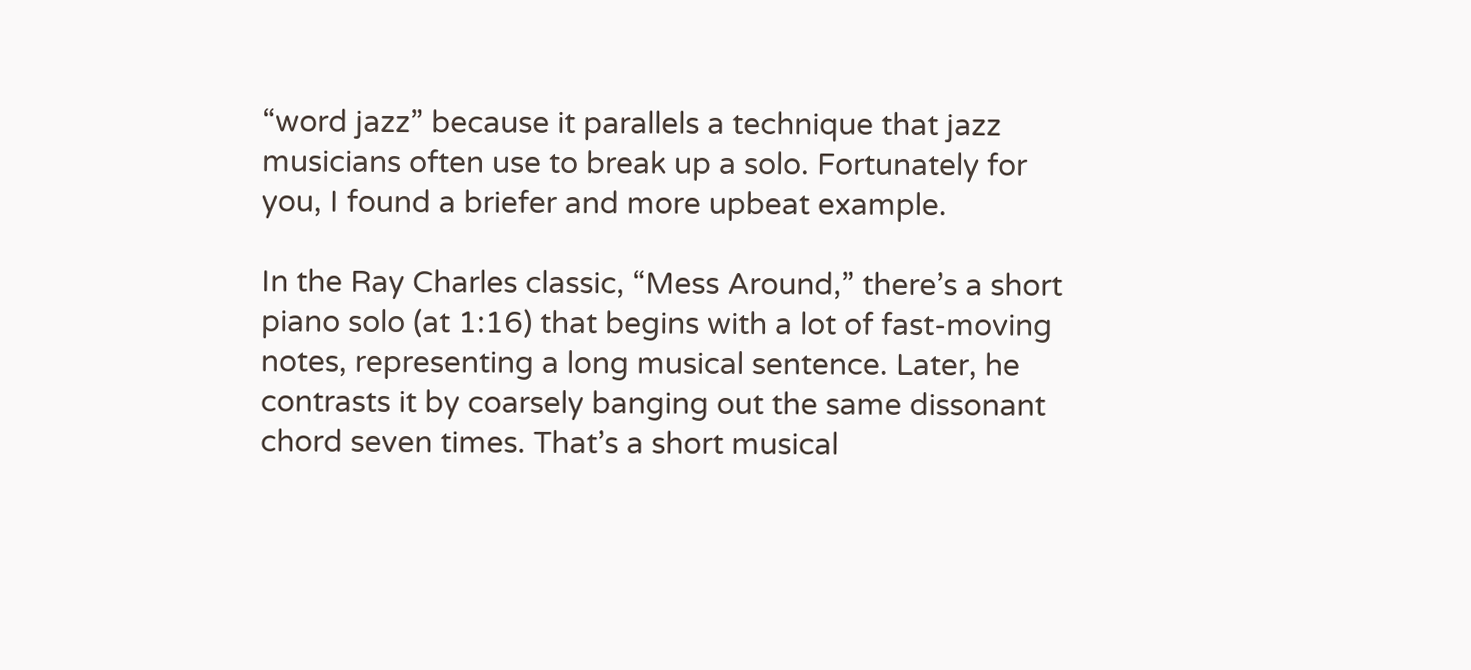“word jazz” because it parallels a technique that jazz musicians often use to break up a solo. Fortunately for you, I found a briefer and more upbeat example.

In the Ray Charles classic, “Mess Around,” there’s a short piano solo (at 1:16) that begins with a lot of fast-moving notes, representing a long musical sentence. Later, he contrasts it by coarsely banging out the same dissonant chord seven times. That’s a short musical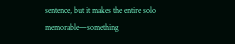sentence, but it makes the entire solo memorable—something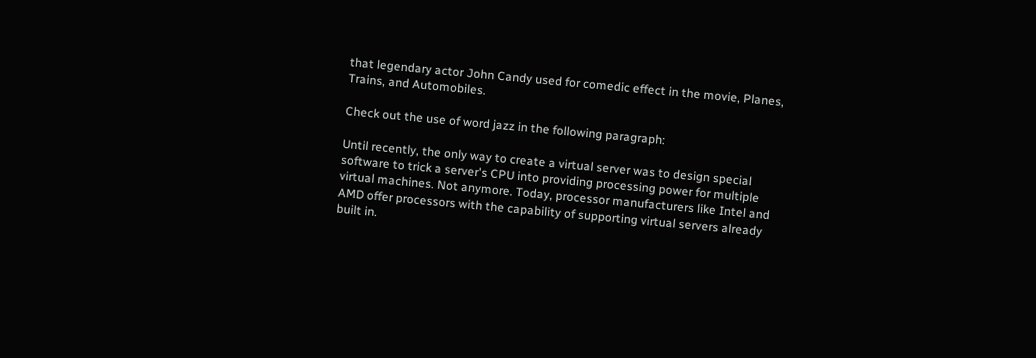that legendary actor John Candy used for comedic effect in the movie, Planes, Trains, and Automobiles.

Check out the use of word jazz in the following paragraph:

Until recently, the only way to create a virtual server was to design special software to trick a server's CPU into providing processing power for multiple virtual machines. Not anymore. Today, processor manufacturers like Intel and AMD offer processors with the capability of supporting virtual servers already built in.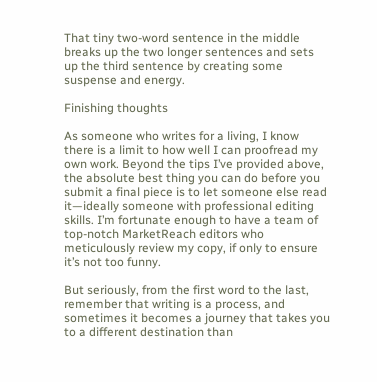That tiny two-word sentence in the middle breaks up the two longer sentences and sets up the third sentence by creating some suspense and energy.

Finishing thoughts

As someone who writes for a living, I know there is a limit to how well I can proofread my own work. Beyond the tips I’ve provided above, the absolute best thing you can do before you submit a final piece is to let someone else read it—ideally someone with professional editing skills. I’m fortunate enough to have a team of top-notch MarketReach editors who meticulously review my copy, if only to ensure it’s not too funny.

But seriously, from the first word to the last, remember that writing is a process, and sometimes it becomes a journey that takes you to a different destination than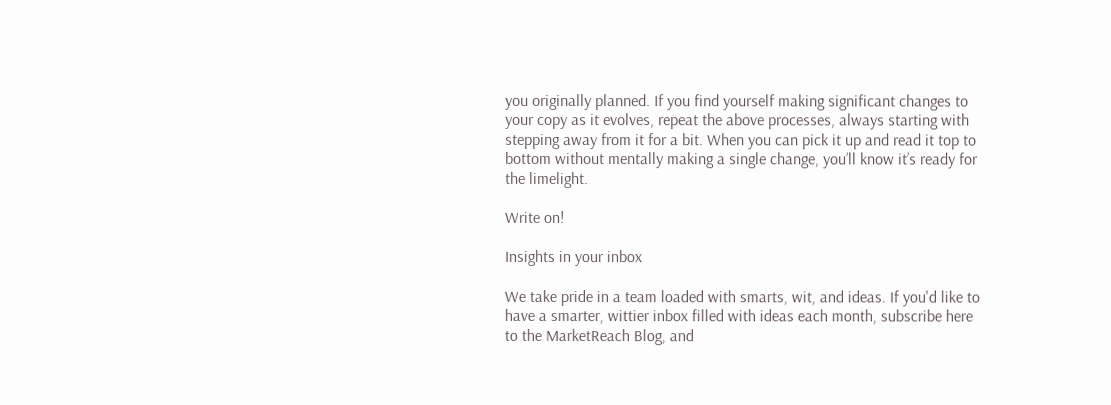you originally planned. If you find yourself making significant changes to your copy as it evolves, repeat the above processes, always starting with stepping away from it for a bit. When you can pick it up and read it top to bottom without mentally making a single change, you’ll know it’s ready for the limelight.

Write on!

Insights in your inbox

We take pride in a team loaded with smarts, wit, and ideas. If you'd like to have a smarter, wittier inbox filled with ideas each month, subscribe here to the MarketReach Blog, and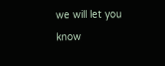we will let you know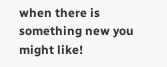when there is something new you might like!